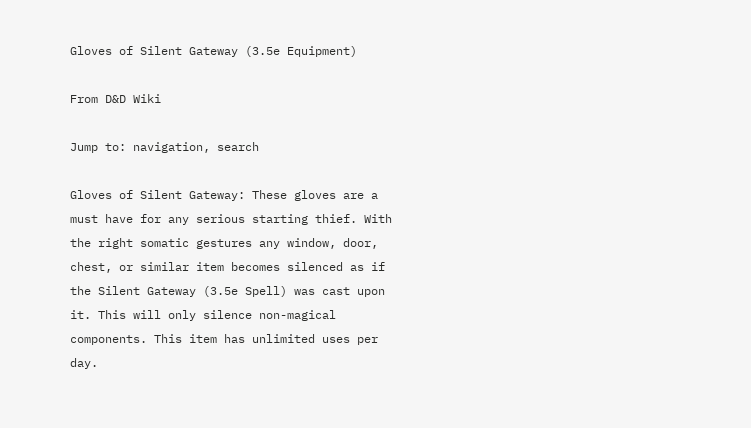Gloves of Silent Gateway (3.5e Equipment)

From D&D Wiki

Jump to: navigation, search

Gloves of Silent Gateway: These gloves are a must have for any serious starting thief. With the right somatic gestures any window, door, chest, or similar item becomes silenced as if the Silent Gateway (3.5e Spell) was cast upon it. This will only silence non-magical components. This item has unlimited uses per day.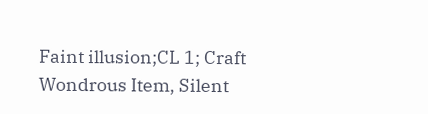Faint illusion;CL 1; Craft Wondrous Item, Silent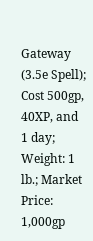Gateway (3.5e Spell); Cost 500gp, 40XP, and 1 day; Weight: 1 lb.; Market Price: 1,000gp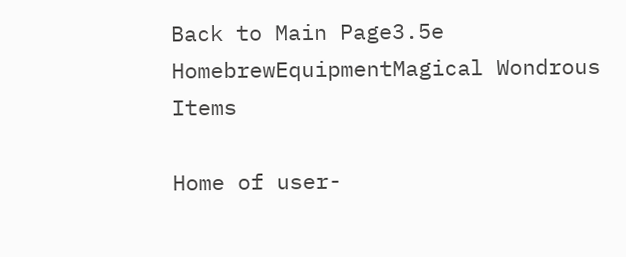Back to Main Page3.5e HomebrewEquipmentMagical Wondrous Items

Home of user-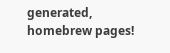generated,
homebrew pages!